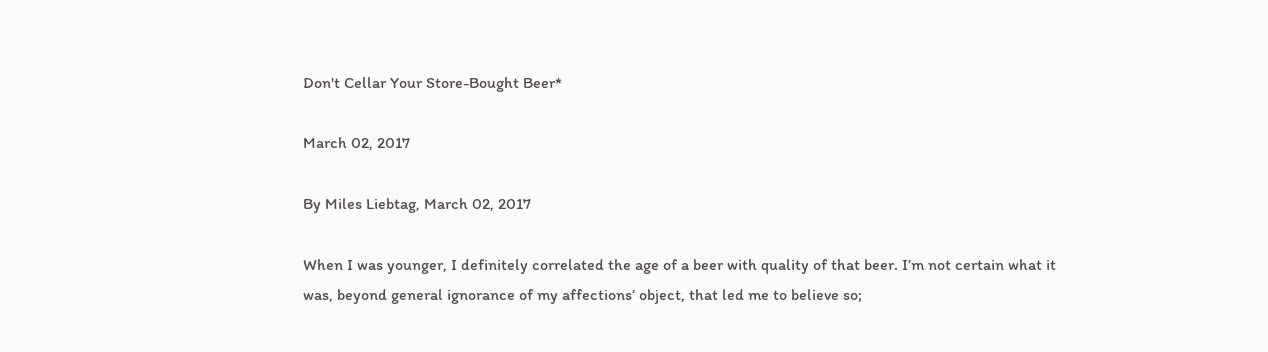Don't Cellar Your Store-Bought Beer*

March 02, 2017

By Miles Liebtag, March 02, 2017

When I was younger, I definitely correlated the age of a beer with quality of that beer. I’m not certain what it was, beyond general ignorance of my affections’ object, that led me to believe so;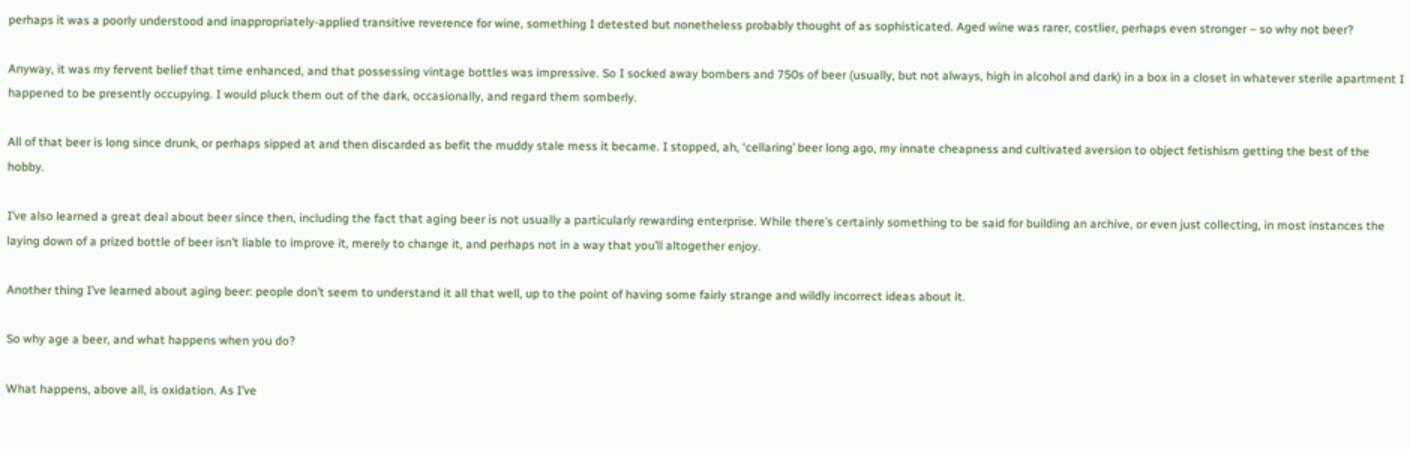perhaps it was a poorly understood and inappropriately-applied transitive reverence for wine, something I detested but nonetheless probably thought of as sophisticated. Aged wine was rarer, costlier, perhaps even stronger – so why not beer?

Anyway, it was my fervent belief that time enhanced, and that possessing vintage bottles was impressive. So I socked away bombers and 750s of beer (usually, but not always, high in alcohol and dark) in a box in a closet in whatever sterile apartment I happened to be presently occupying. I would pluck them out of the dark, occasionally, and regard them somberly.

All of that beer is long since drunk, or perhaps sipped at and then discarded as befit the muddy stale mess it became. I stopped, ah, ‘cellaring’ beer long ago, my innate cheapness and cultivated aversion to object fetishism getting the best of the hobby.

I’ve also learned a great deal about beer since then, including the fact that aging beer is not usually a particularly rewarding enterprise. While there’s certainly something to be said for building an archive, or even just collecting, in most instances the laying down of a prized bottle of beer isn’t liable to improve it, merely to change it, and perhaps not in a way that you’ll altogether enjoy.

Another thing I’ve learned about aging beer: people don’t seem to understand it all that well, up to the point of having some fairly strange and wildly incorrect ideas about it.

So why age a beer, and what happens when you do?

What happens, above all, is oxidation. As I’ve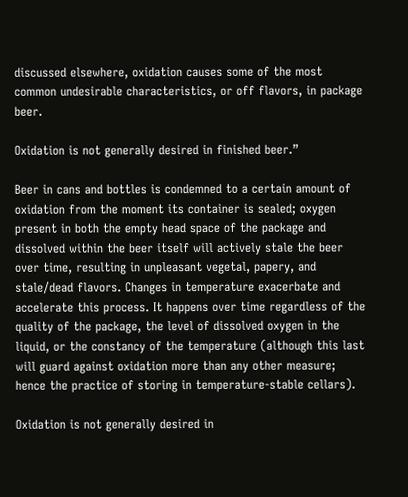discussed elsewhere, oxidation causes some of the most common undesirable characteristics, or off flavors, in package beer.

Oxidation is not generally desired in finished beer.”

Beer in cans and bottles is condemned to a certain amount of oxidation from the moment its container is sealed; oxygen present in both the empty head space of the package and dissolved within the beer itself will actively stale the beer over time, resulting in unpleasant vegetal, papery, and stale/dead flavors. Changes in temperature exacerbate and accelerate this process. It happens over time regardless of the quality of the package, the level of dissolved oxygen in the liquid, or the constancy of the temperature (although this last will guard against oxidation more than any other measure; hence the practice of storing in temperature-stable cellars).

Oxidation is not generally desired in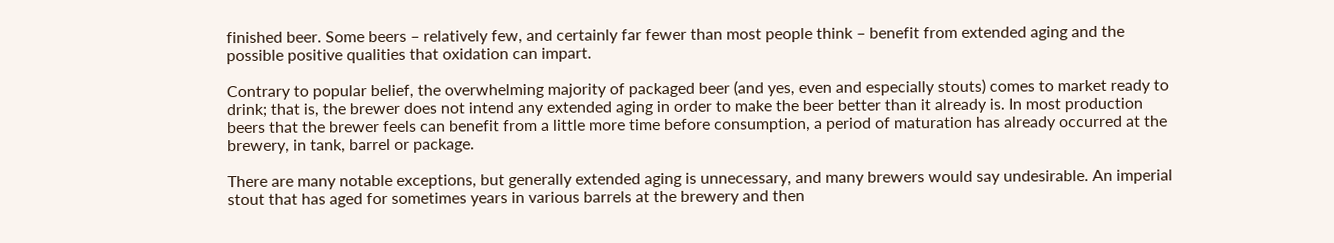finished beer. Some beers – relatively few, and certainly far fewer than most people think – benefit from extended aging and the possible positive qualities that oxidation can impart.

Contrary to popular belief, the overwhelming majority of packaged beer (and yes, even and especially stouts) comes to market ready to drink; that is, the brewer does not intend any extended aging in order to make the beer better than it already is. In most production beers that the brewer feels can benefit from a little more time before consumption, a period of maturation has already occurred at the brewery, in tank, barrel or package.

There are many notable exceptions, but generally extended aging is unnecessary, and many brewers would say undesirable. An imperial stout that has aged for sometimes years in various barrels at the brewery and then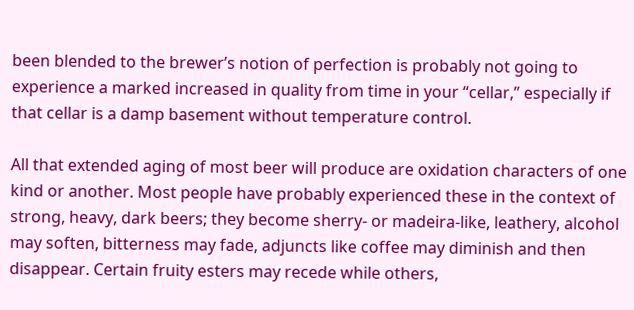been blended to the brewer’s notion of perfection is probably not going to experience a marked increased in quality from time in your “cellar,” especially if that cellar is a damp basement without temperature control.

All that extended aging of most beer will produce are oxidation characters of one kind or another. Most people have probably experienced these in the context of strong, heavy, dark beers; they become sherry- or madeira-like, leathery, alcohol may soften, bitterness may fade, adjuncts like coffee may diminish and then disappear. Certain fruity esters may recede while others,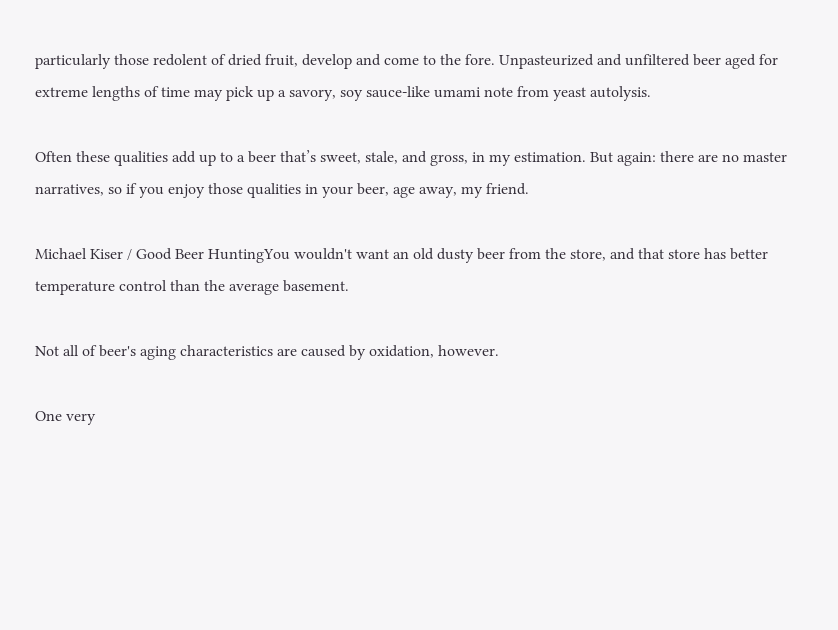particularly those redolent of dried fruit, develop and come to the fore. Unpasteurized and unfiltered beer aged for extreme lengths of time may pick up a savory, soy sauce-like umami note from yeast autolysis.

Often these qualities add up to a beer that’s sweet, stale, and gross, in my estimation. But again: there are no master narratives, so if you enjoy those qualities in your beer, age away, my friend.

Michael Kiser / Good Beer HuntingYou wouldn't want an old dusty beer from the store, and that store has better temperature control than the average basement.

Not all of beer's aging characteristics are caused by oxidation, however.

One very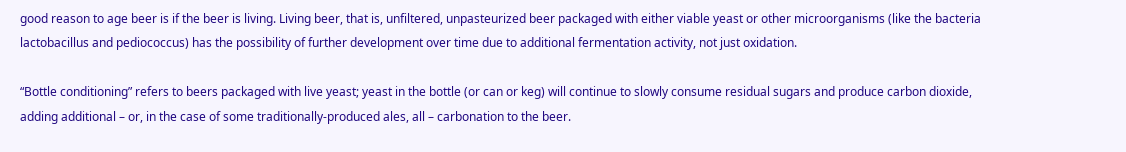good reason to age beer is if the beer is living. Living beer, that is, unfiltered, unpasteurized beer packaged with either viable yeast or other microorganisms (like the bacteria lactobacillus and pediococcus) has the possibility of further development over time due to additional fermentation activity, not just oxidation.

“Bottle conditioning” refers to beers packaged with live yeast; yeast in the bottle (or can or keg) will continue to slowly consume residual sugars and produce carbon dioxide, adding additional – or, in the case of some traditionally-produced ales, all – carbonation to the beer.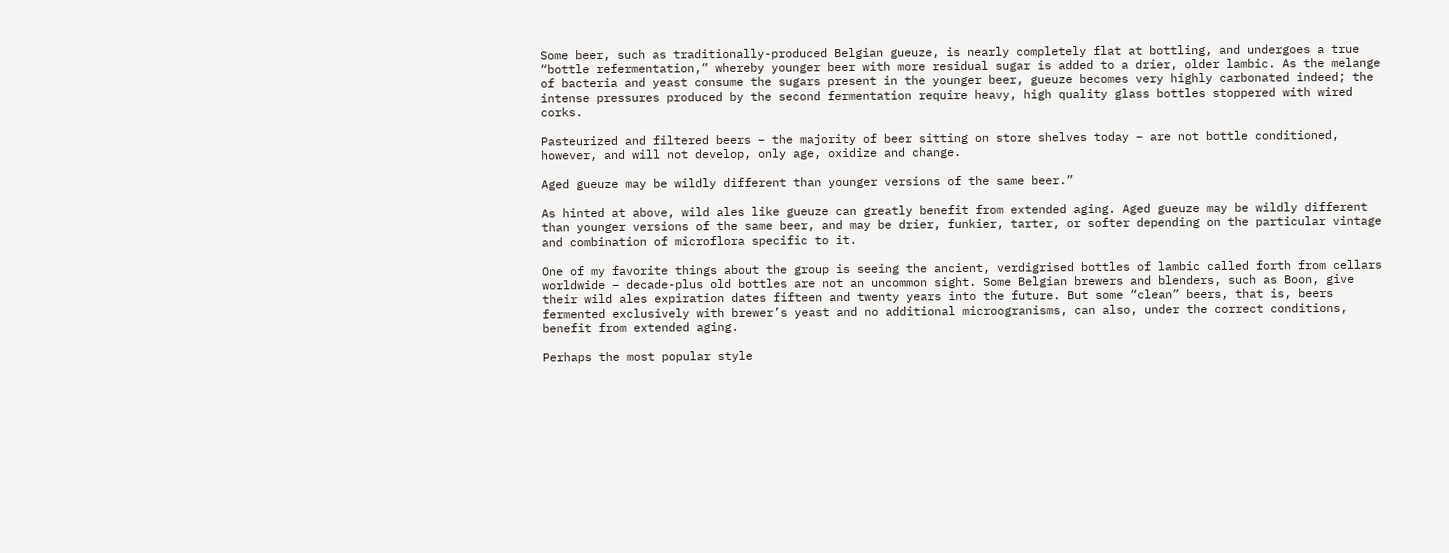Some beer, such as traditionally-produced Belgian gueuze, is nearly completely flat at bottling, and undergoes a true “bottle refermentation,” whereby younger beer with more residual sugar is added to a drier, older lambic. As the melange of bacteria and yeast consume the sugars present in the younger beer, gueuze becomes very highly carbonated indeed; the intense pressures produced by the second fermentation require heavy, high quality glass bottles stoppered with wired corks.

Pasteurized and filtered beers – the majority of beer sitting on store shelves today – are not bottle conditioned, however, and will not develop, only age, oxidize and change.

Aged gueuze may be wildly different than younger versions of the same beer.”

As hinted at above, wild ales like gueuze can greatly benefit from extended aging. Aged gueuze may be wildly different than younger versions of the same beer, and may be drier, funkier, tarter, or softer depending on the particular vintage and combination of microflora specific to it.

One of my favorite things about the group is seeing the ancient, verdigrised bottles of lambic called forth from cellars worldwide – decade-plus old bottles are not an uncommon sight. Some Belgian brewers and blenders, such as Boon, give their wild ales expiration dates fifteen and twenty years into the future. But some “clean” beers, that is, beers fermented exclusively with brewer’s yeast and no additional microogranisms, can also, under the correct conditions, benefit from extended aging.

Perhaps the most popular style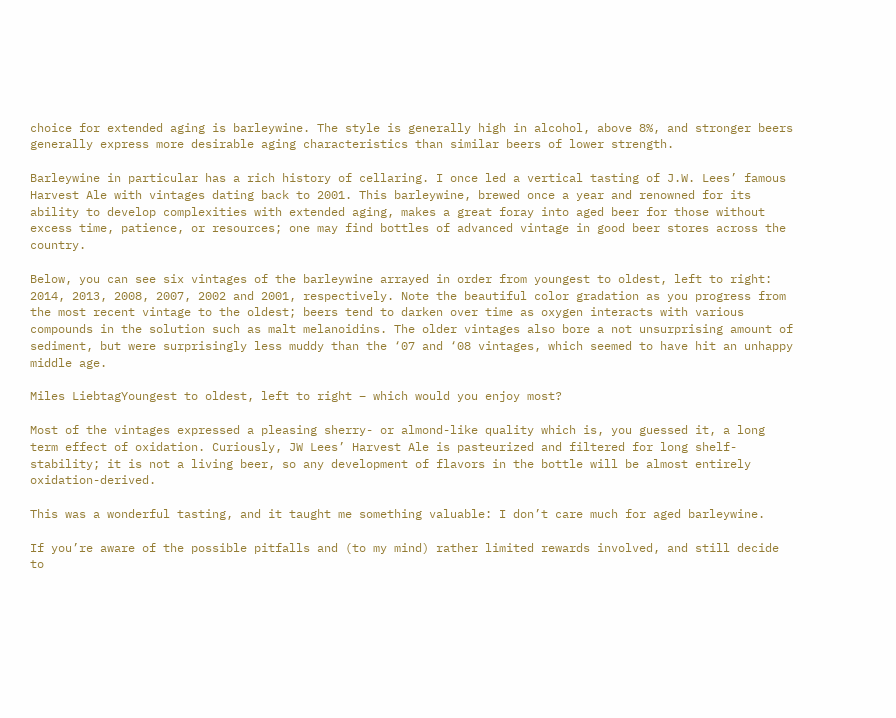choice for extended aging is barleywine. The style is generally high in alcohol, above 8%, and stronger beers generally express more desirable aging characteristics than similar beers of lower strength.

Barleywine in particular has a rich history of cellaring. I once led a vertical tasting of J.W. Lees’ famous Harvest Ale with vintages dating back to 2001. This barleywine, brewed once a year and renowned for its ability to develop complexities with extended aging, makes a great foray into aged beer for those without excess time, patience, or resources; one may find bottles of advanced vintage in good beer stores across the country.

Below, you can see six vintages of the barleywine arrayed in order from youngest to oldest, left to right: 2014, 2013, 2008, 2007, 2002 and 2001, respectively. Note the beautiful color gradation as you progress from the most recent vintage to the oldest; beers tend to darken over time as oxygen interacts with various compounds in the solution such as malt melanoidins. The older vintages also bore a not unsurprising amount of sediment, but were surprisingly less muddy than the ‘07 and ‘08 vintages, which seemed to have hit an unhappy middle age.

Miles LiebtagYoungest to oldest, left to right – which would you enjoy most?

Most of the vintages expressed a pleasing sherry- or almond-like quality which is, you guessed it, a long term effect of oxidation. Curiously, JW Lees’ Harvest Ale is pasteurized and filtered for long shelf-stability; it is not a living beer, so any development of flavors in the bottle will be almost entirely oxidation-derived.

This was a wonderful tasting, and it taught me something valuable: I don’t care much for aged barleywine.

If you’re aware of the possible pitfalls and (to my mind) rather limited rewards involved, and still decide to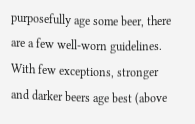purposefully age some beer, there are a few well-worn guidelines. With few exceptions, stronger and darker beers age best (above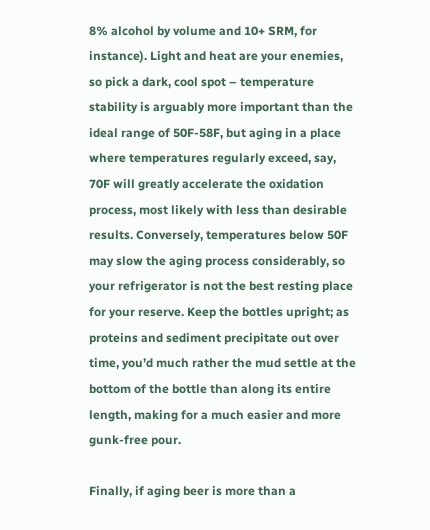8% alcohol by volume and 10+ SRM, for instance). Light and heat are your enemies, so pick a dark, cool spot – temperature stability is arguably more important than the ideal range of 50F-58F, but aging in a place where temperatures regularly exceed, say, 70F will greatly accelerate the oxidation process, most likely with less than desirable results. Conversely, temperatures below 50F may slow the aging process considerably, so your refrigerator is not the best resting place for your reserve. Keep the bottles upright; as proteins and sediment precipitate out over time, you’d much rather the mud settle at the bottom of the bottle than along its entire length, making for a much easier and more gunk-free pour.

Finally, if aging beer is more than a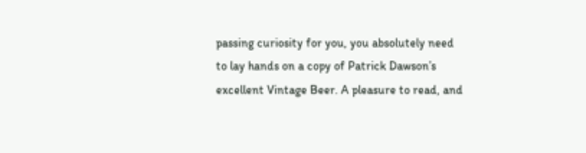passing curiosity for you, you absolutely need to lay hands on a copy of Patrick Dawson’s excellent Vintage Beer. A pleasure to read, and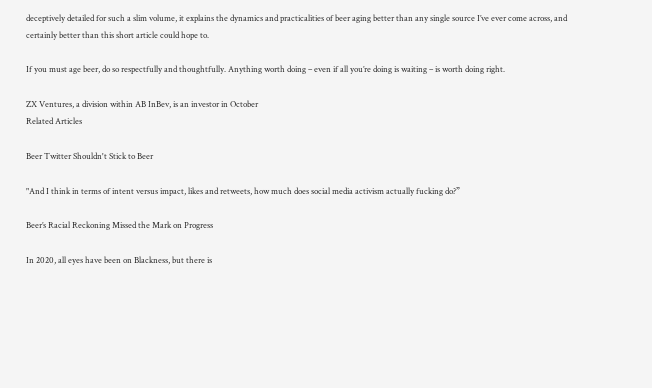deceptively detailed for such a slim volume, it explains the dynamics and practicalities of beer aging better than any single source I’ve ever come across, and certainly better than this short article could hope to.

If you must age beer, do so respectfully and thoughtfully. Anything worth doing – even if all you’re doing is waiting – is worth doing right.

ZX Ventures, a division within AB InBev, is an investor in October
Related Articles

Beer Twitter Shouldn't Stick to Beer

"And I think in terms of intent versus impact, likes and retweets, how much does social media activism actually fucking do?”

Beer’s Racial Reckoning Missed the Mark on Progress

In 2020, all eyes have been on Blackness, but there is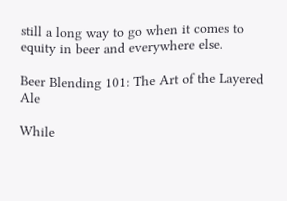still a long way to go when it comes to equity in beer and everywhere else.

Beer Blending 101: The Art of the Layered Ale

While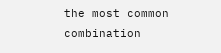the most common combination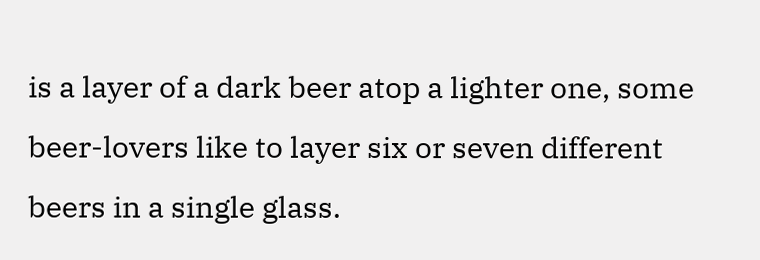is a layer of a dark beer atop a lighter one, some beer-lovers like to layer six or seven different beers in a single glass.